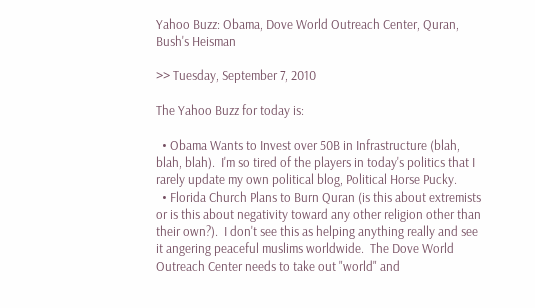Yahoo Buzz: Obama, Dove World Outreach Center, Quran, Bush's Heisman

>> Tuesday, September 7, 2010

The Yahoo Buzz for today is:

  • Obama Wants to Invest over 50B in Infrastructure (blah, blah, blah).  I'm so tired of the players in today's politics that I rarely update my own political blog, Political Horse Pucky.
  • Florida Church Plans to Burn Quran (is this about extremists or is this about negativity toward any other religion other than their own?).  I don't see this as helping anything really and see it angering peaceful muslims worldwide.  The Dove World Outreach Center needs to take out "world" and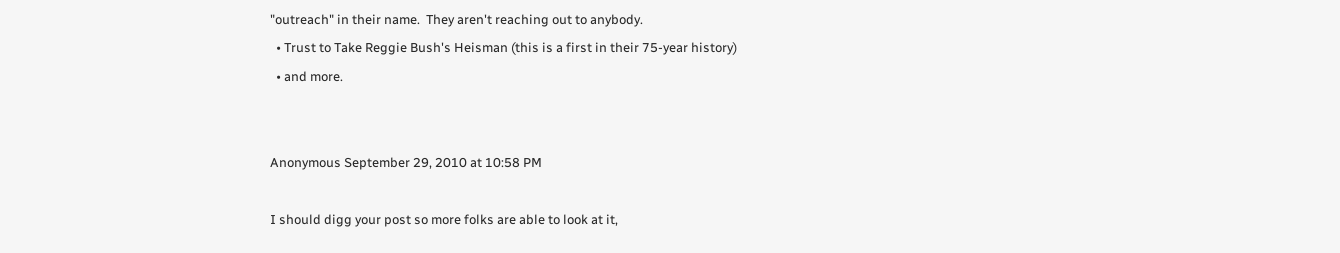"outreach" in their name.  They aren't reaching out to anybody.
  • Trust to Take Reggie Bush's Heisman (this is a first in their 75-year history)
  • and more.


Anonymous September 29, 2010 at 10:58 PM

I should digg your post so more folks are able to look at it,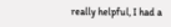really helpful, I had a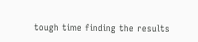tough time finding the results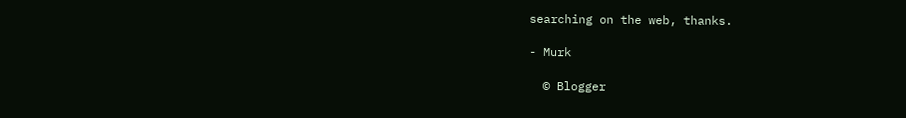searching on the web, thanks.

- Murk

  © Blogger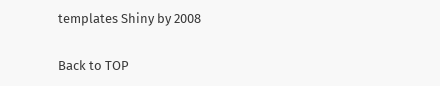templates Shiny by 2008

Back to TOP